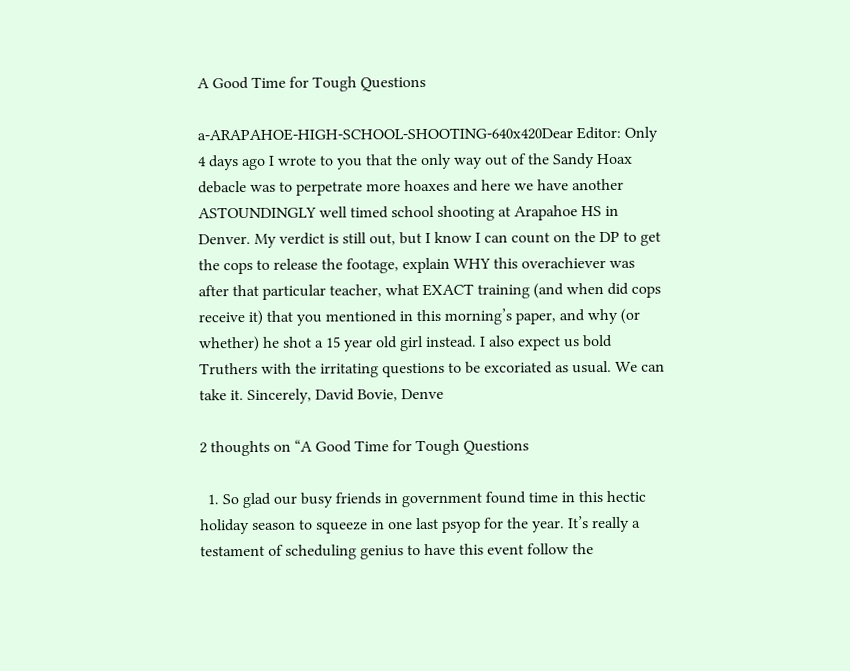A Good Time for Tough Questions

a-ARAPAHOE-HIGH-SCHOOL-SHOOTING-640x420Dear Editor: Only 4 days ago I wrote to you that the only way out of the Sandy Hoax debacle was to perpetrate more hoaxes and here we have another ASTOUNDINGLY well timed school shooting at Arapahoe HS in Denver. My verdict is still out, but I know I can count on the DP to get the cops to release the footage, explain WHY this overachiever was after that particular teacher, what EXACT training (and when did cops receive it) that you mentioned in this morning’s paper, and why (or whether) he shot a 15 year old girl instead. I also expect us bold Truthers with the irritating questions to be excoriated as usual. We can take it. Sincerely, David Bovie, Denve

2 thoughts on “A Good Time for Tough Questions

  1. So glad our busy friends in government found time in this hectic holiday season to squeeze in one last psyop for the year. It’s really a testament of scheduling genius to have this event follow the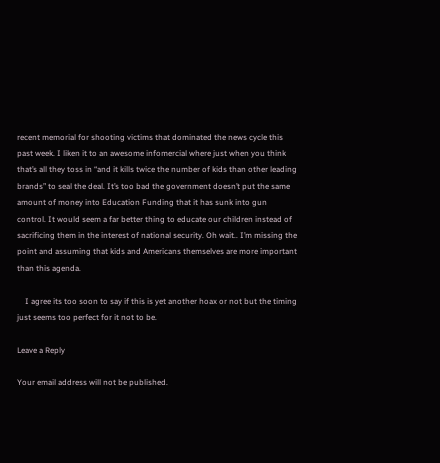recent memorial for shooting victims that dominated the news cycle this past week. I liken it to an awesome infomercial where just when you think that’s all they toss in “and it kills twice the number of kids than other leading brands” to seal the deal. It’s too bad the government doesn’t put the same amount of money into Education Funding that it has sunk into gun control. It would seem a far better thing to educate our children instead of sacrificing them in the interest of national security. Oh wait.. I’m missing the point and assuming that kids and Americans themselves are more important than this agenda.

    I agree its too soon to say if this is yet another hoax or not but the timing just seems too perfect for it not to be.

Leave a Reply

Your email address will not be published.